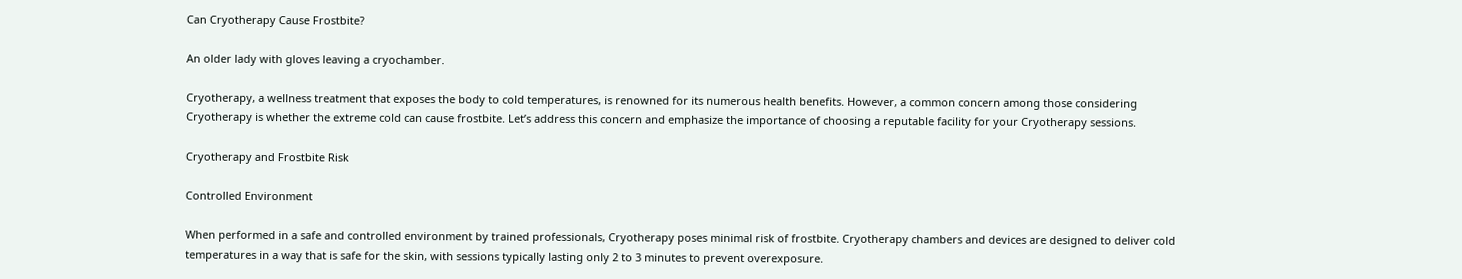Can Cryotherapy Cause Frostbite?

An older lady with gloves leaving a cryochamber.

Cryotherapy, a wellness treatment that exposes the body to cold temperatures, is renowned for its numerous health benefits. However, a common concern among those considering Cryotherapy is whether the extreme cold can cause frostbite. Let’s address this concern and emphasize the importance of choosing a reputable facility for your Cryotherapy sessions.

Cryotherapy and Frostbite Risk

Controlled Environment

When performed in a safe and controlled environment by trained professionals, Cryotherapy poses minimal risk of frostbite. Cryotherapy chambers and devices are designed to deliver cold temperatures in a way that is safe for the skin, with sessions typically lasting only 2 to 3 minutes to prevent overexposure.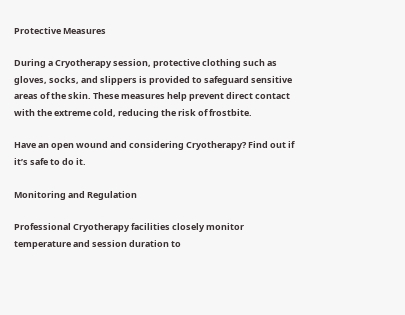Protective Measures

During a Cryotherapy session, protective clothing such as gloves, socks, and slippers is provided to safeguard sensitive areas of the skin. These measures help prevent direct contact with the extreme cold, reducing the risk of frostbite.

Have an open wound and considering Cryotherapy? Find out if it’s safe to do it.

Monitoring and Regulation

Professional Cryotherapy facilities closely monitor temperature and session duration to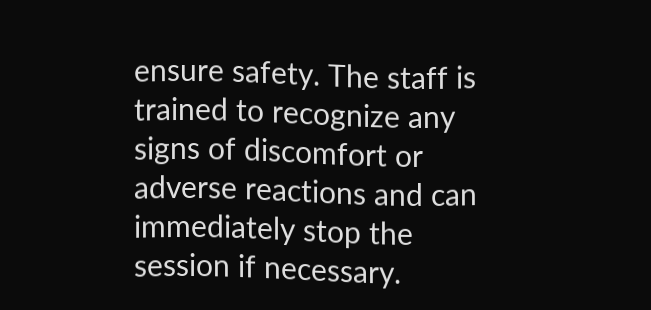ensure safety. The staff is trained to recognize any signs of discomfort or adverse reactions and can immediately stop the session if necessary.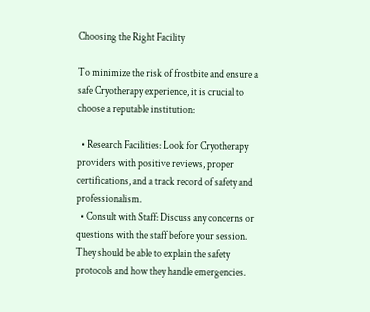Choosing the Right Facility

To minimize the risk of frostbite and ensure a safe Cryotherapy experience, it is crucial to choose a reputable institution:

  • Research Facilities: Look for Cryotherapy providers with positive reviews, proper certifications, and a track record of safety and professionalism.
  • Consult with Staff: Discuss any concerns or questions with the staff before your session. They should be able to explain the safety protocols and how they handle emergencies.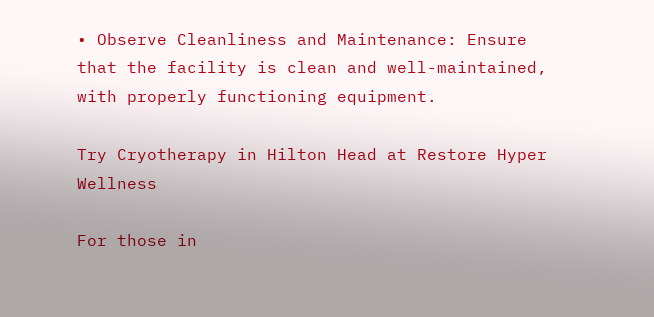• Observe Cleanliness and Maintenance: Ensure that the facility is clean and well-maintained, with properly functioning equipment.

Try Cryotherapy in Hilton Head at Restore Hyper Wellness

For those in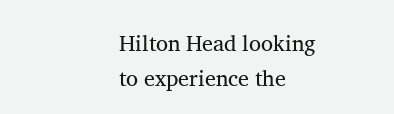Hilton Head looking to experience the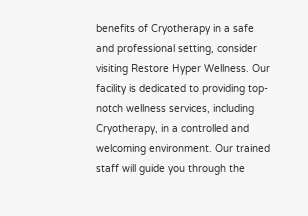benefits of Cryotherapy in a safe and professional setting, consider visiting Restore Hyper Wellness. Our facility is dedicated to providing top-notch wellness services, including Cryotherapy, in a controlled and welcoming environment. Our trained staff will guide you through the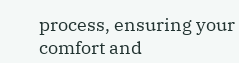process, ensuring your comfort and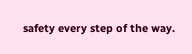safety every step of the way.